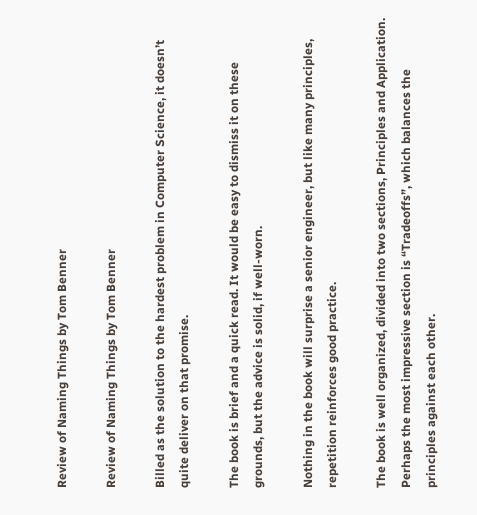Review of Naming Things by Tom Benner

Review of Naming Things by Tom Benner

Billed as the solution to the hardest problem in Computer Science, it doesn’t quite deliver on that promise.

The book is brief and a quick read. It would be easy to dismiss it on these grounds, but the advice is solid, if well-worn.

Nothing in the book will surprise a senior engineer, but like many principles, repetition reinforces good practice.

The book is well organized, divided into two sections, Principles and Application. Perhaps the most impressive section is “Tradeoffs”, which balances the principles against each other.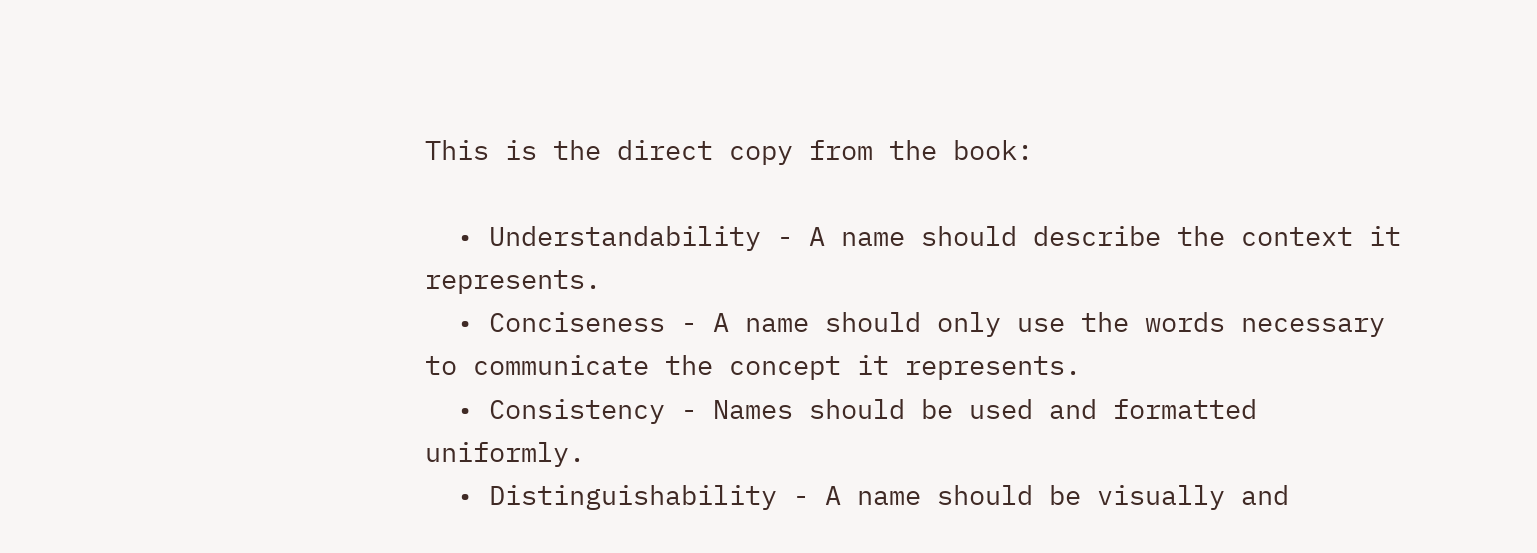This is the direct copy from the book:

  • Understandability - A name should describe the context it represents.
  • Conciseness - A name should only use the words necessary to communicate the concept it represents.
  • Consistency - Names should be used and formatted uniformly.
  • Distinguishability - A name should be visually and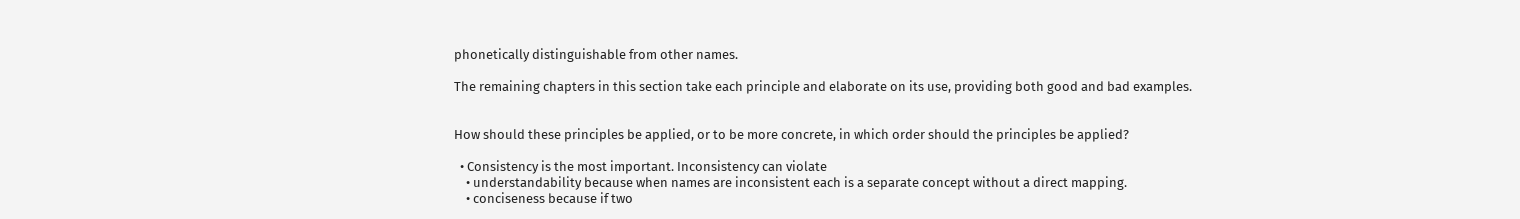phonetically distinguishable from other names.

The remaining chapters in this section take each principle and elaborate on its use, providing both good and bad examples.


How should these principles be applied, or to be more concrete, in which order should the principles be applied?

  • Consistency is the most important. Inconsistency can violate
    • understandability because when names are inconsistent each is a separate concept without a direct mapping.
    • conciseness because if two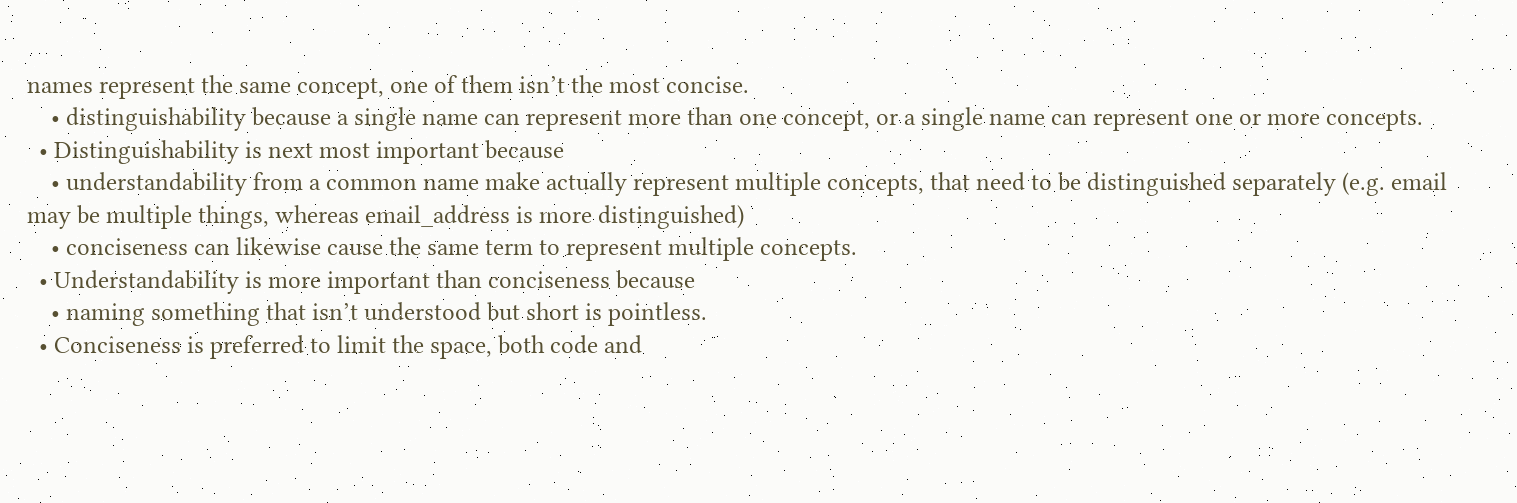names represent the same concept, one of them isn’t the most concise.
    • distinguishability because a single name can represent more than one concept, or a single name can represent one or more concepts.
  • Distinguishability is next most important because
    • understandability from a common name make actually represent multiple concepts, that need to be distinguished separately (e.g. email may be multiple things, whereas email_address is more distinguished)
    • conciseness can likewise cause the same term to represent multiple concepts.
  • Understandability is more important than conciseness because
    • naming something that isn’t understood but short is pointless.
  • Conciseness is preferred to limit the space, both code and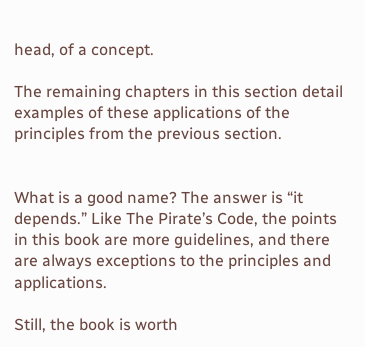head, of a concept.

The remaining chapters in this section detail examples of these applications of the principles from the previous section.


What is a good name? The answer is “it depends.” Like The Pirate’s Code, the points in this book are more guidelines, and there are always exceptions to the principles and applications.

Still, the book is worth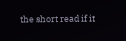the short read if it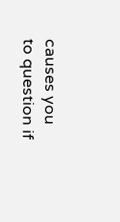causes you to question if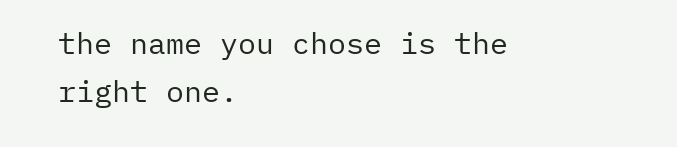the name you chose is the right one.